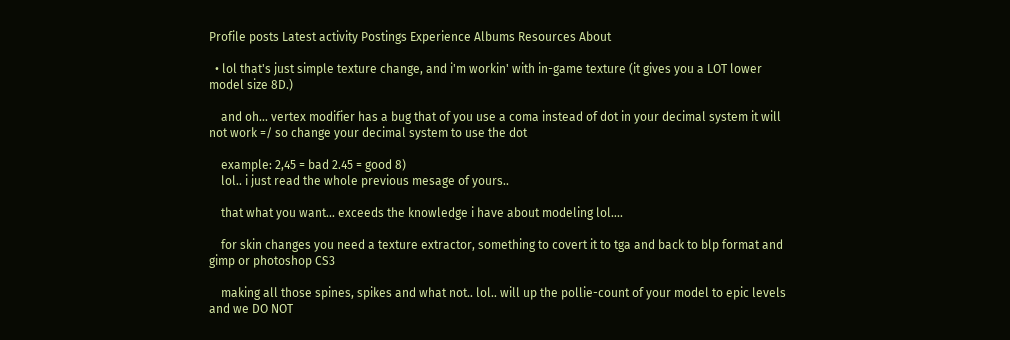Profile posts Latest activity Postings Experience Albums Resources About

  • lol that's just simple texture change, and i'm workin' with in-game texture (it gives you a LOT lower model size 8D.)

    and oh... vertex modifier has a bug that of you use a coma instead of dot in your decimal system it will not work =/ so change your decimal system to use the dot

    example: 2,45 = bad 2.45 = good 8)
    lol.. i just read the whole previous mesage of yours..

    that what you want... exceeds the knowledge i have about modeling lol....

    for skin changes you need a texture extractor, something to covert it to tga and back to blp format and gimp or photoshop CS3

    making all those spines, spikes and what not.. lol.. will up the pollie-count of your model to epic levels and we DO NOT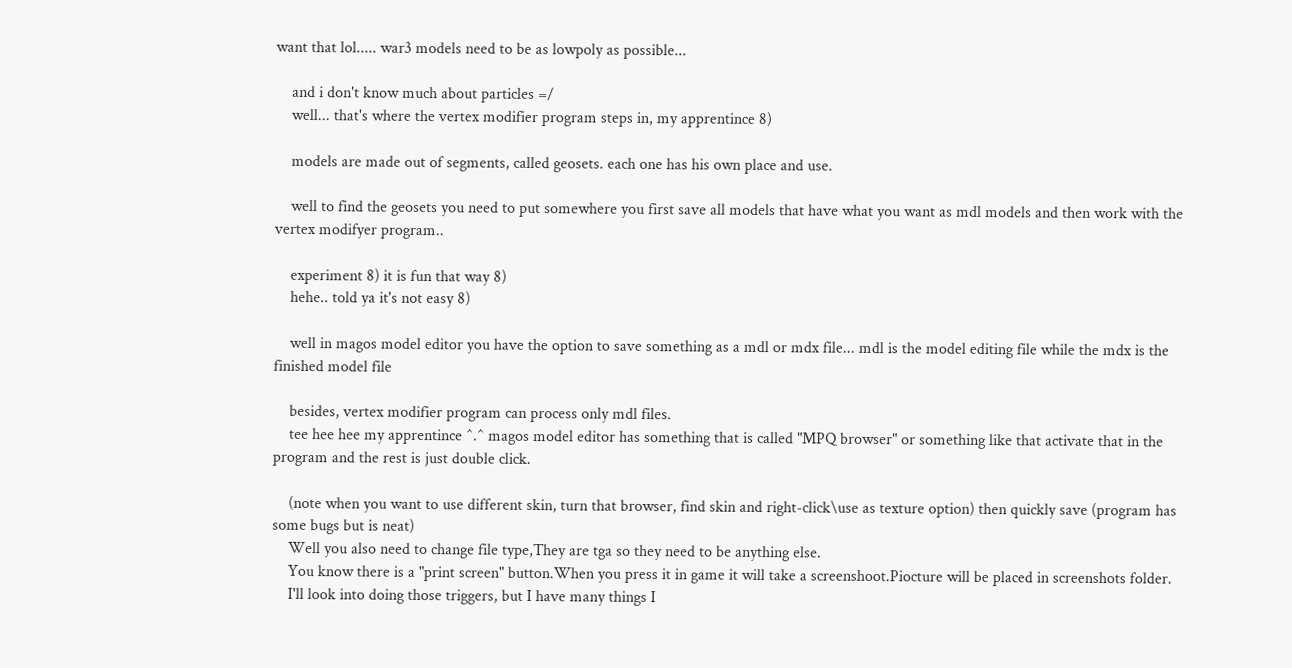want that lol..... war3 models need to be as lowpoly as possible...

    and i don't know much about particles =/
    well... that's where the vertex modifier program steps in, my apprentince 8)

    models are made out of segments, called geosets. each one has his own place and use.

    well to find the geosets you need to put somewhere you first save all models that have what you want as mdl models and then work with the vertex modifyer program..

    experiment 8) it is fun that way 8)
    hehe.. told ya it's not easy 8)

    well in magos model editor you have the option to save something as a mdl or mdx file... mdl is the model editing file while the mdx is the finished model file

    besides, vertex modifier program can process only mdl files.
    tee hee hee my apprentince ^.^ magos model editor has something that is called "MPQ browser" or something like that activate that in the program and the rest is just double click.

    (note when you want to use different skin, turn that browser, find skin and right-click\use as texture option) then quickly save (program has some bugs but is neat)
    Well you also need to change file type,They are tga so they need to be anything else.
    You know there is a "print screen" button.When you press it in game it will take a screenshoot.Piocture will be placed in screenshots folder.
    I'll look into doing those triggers, but I have many things I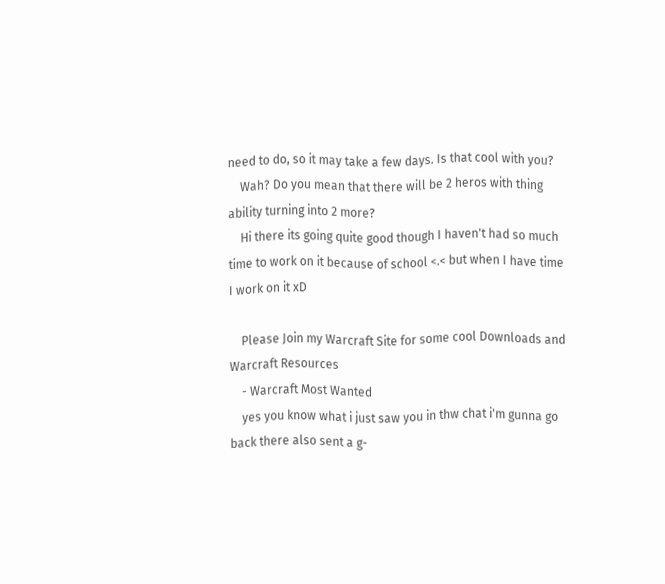need to do, so it may take a few days. Is that cool with you?
    Wah? Do you mean that there will be 2 heros with thing ability turning into 2 more?
    Hi there its going quite good though I haven't had so much time to work on it because of school <.< but when I have time I work on it xD

    Please Join my Warcraft Site for some cool Downloads and Warcraft Resources
    - Warcraft Most Wanted
    yes you know what i just saw you in thw chat i'm gunna go back there also sent a g-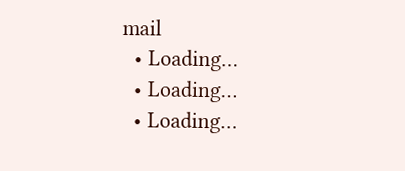mail
  • Loading…
  • Loading…
  • Loading…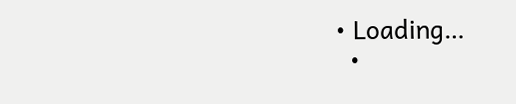• Loading…
  •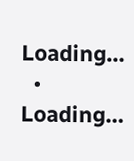Loading…
  • Loading…